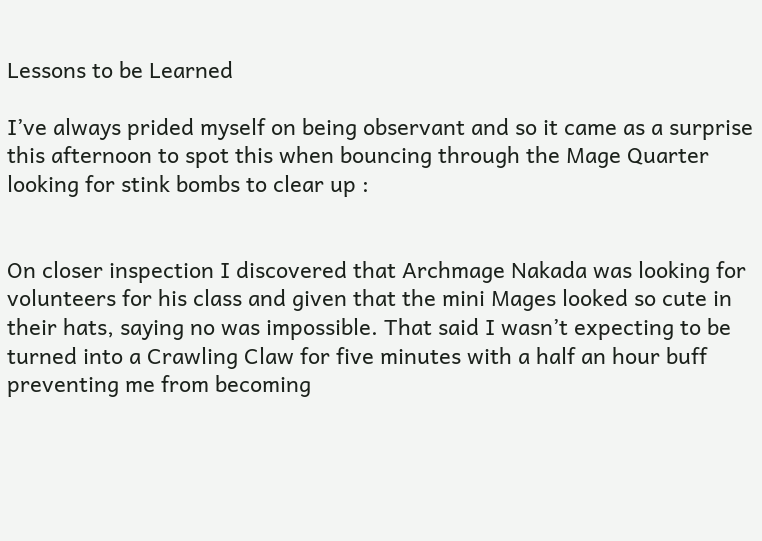Lessons to be Learned

I’ve always prided myself on being observant and so it came as a surprise this afternoon to spot this when bouncing through the Mage Quarter looking for stink bombs to clear up :


On closer inspection I discovered that Archmage Nakada was looking for volunteers for his class and given that the mini Mages looked so cute in their hats, saying no was impossible. That said I wasn’t expecting to be turned into a Crawling Claw for five minutes with a half an hour buff preventing me from becoming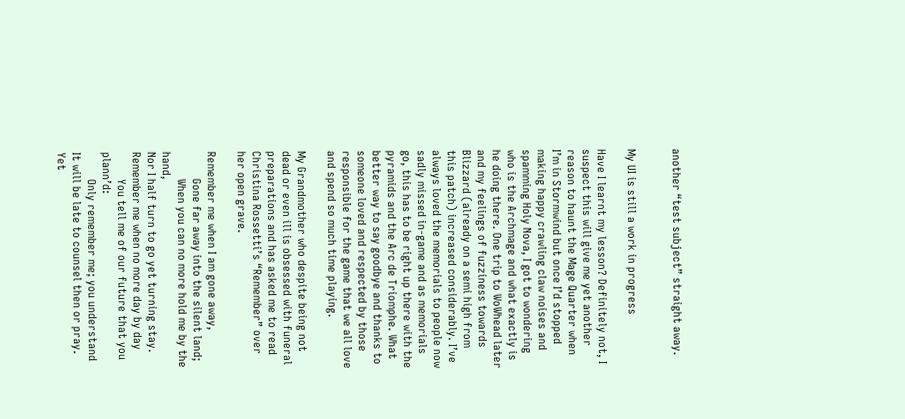another “test subject” straight away.


My UI is still a work in progress

Have I learnt my lesson? Definitely not, I suspect this will give me yet another reason to haunt the Mage Quarter when I’m in Stormwind but once I’d stopped making happy crawling claw noises and spamming Holy Nova, I got to wondering who is the Archmage and what exactly is he doing there. One trip to WoWhead later and my feelings of fuzziness towards Blizzard (already on a semi high from this patch) increased considerably. I’ve always loved the memorials to people now  sadly missed in-game and as memorials go, this has to be right up there with the pyramids and the Arc de Triomphe. What better way to say goodbye and thanks to someone loved and respected by those responsible for the game that we all love and spend so much time playing.

My Grandmother who despite being not dead or even ill is obsessed with funeral preparations and has asked me to read Christina Rossetti’s “Remember” over her open grave.

Remember me when I am gone away,
         Gone far away into the silent land;
         When you can no more hold me by the hand,
Nor I half turn to go yet turning stay.
Remember me when no more day by day
         You tell me of our future that you plann’d:
         Only remember me; you understand
It will be late to counsel then or pray.
Yet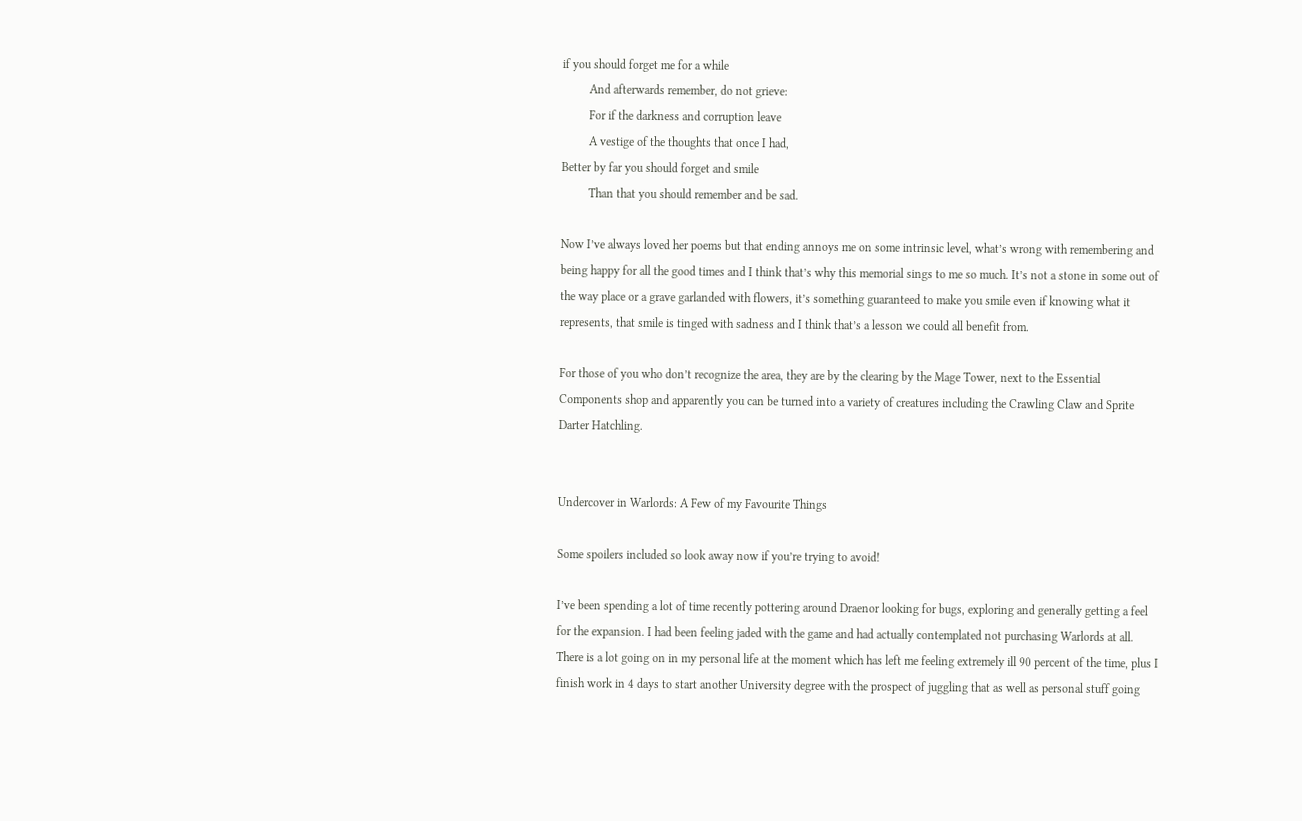if you should forget me for a while
         And afterwards remember, do not grieve:
         For if the darkness and corruption leave
         A vestige of the thoughts that once I had,
Better by far you should forget and smile
         Than that you should remember and be sad.

Now I’ve always loved her poems but that ending annoys me on some intrinsic level, what’s wrong with remembering and being happy for all the good times and I think that’s why this memorial sings to me so much. It’s not a stone in some out of the way place or a grave garlanded with flowers, it’s something guaranteed to make you smile even if knowing what it represents, that smile is tinged with sadness and I think that’s a lesson we could all benefit from.

For those of you who don’t recognize the area, they are by the clearing by the Mage Tower, next to the Essential Components shop and apparently you can be turned into a variety of creatures including the Crawling Claw and Sprite Darter Hatchling.


Undercover in Warlords: A Few of my Favourite Things

Some spoilers included so look away now if you’re trying to avoid!

I’ve been spending a lot of time recently pottering around Draenor looking for bugs, exploring and generally getting a feel for the expansion. I had been feeling jaded with the game and had actually contemplated not purchasing Warlords at all. There is a lot going on in my personal life at the moment which has left me feeling extremely ill 90 percent of the time, plus I finish work in 4 days to start another University degree with the prospect of juggling that as well as personal stuff going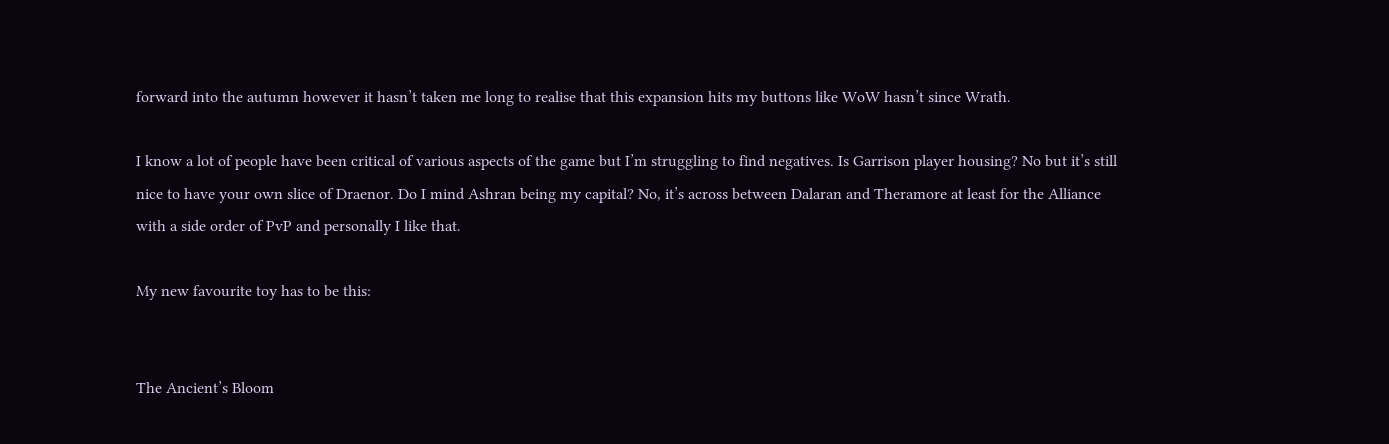forward into the autumn however it hasn’t taken me long to realise that this expansion hits my buttons like WoW hasn’t since Wrath.

I know a lot of people have been critical of various aspects of the game but I’m struggling to find negatives. Is Garrison player housing? No but it’s still nice to have your own slice of Draenor. Do I mind Ashran being my capital? No, it’s across between Dalaran and Theramore at least for the Alliance with a side order of PvP and personally I like that.

My new favourite toy has to be this:


The Ancient’s Bloom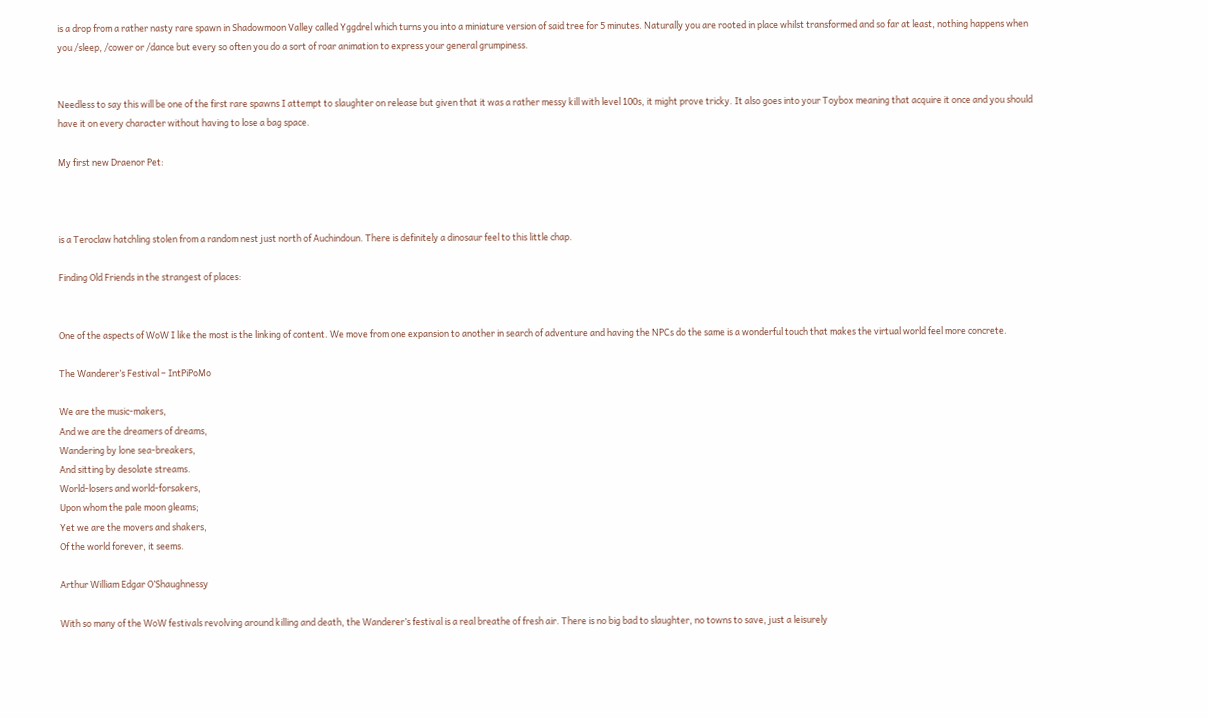is a drop from a rather nasty rare spawn in Shadowmoon Valley called Yggdrel which turns you into a miniature version of said tree for 5 minutes. Naturally you are rooted in place whilst transformed and so far at least, nothing happens when you /sleep, /cower or /dance but every so often you do a sort of roar animation to express your general grumpiness.


Needless to say this will be one of the first rare spawns I attempt to slaughter on release but given that it was a rather messy kill with level 100s, it might prove tricky. It also goes into your Toybox meaning that acquire it once and you should have it on every character without having to lose a bag space.

My first new Draenor Pet:



is a Teroclaw hatchling stolen from a random nest just north of Auchindoun. There is definitely a dinosaur feel to this little chap.

Finding Old Friends in the strangest of places:


One of the aspects of WoW I like the most is the linking of content. We move from one expansion to another in search of adventure and having the NPCs do the same is a wonderful touch that makes the virtual world feel more concrete.

The Wanderer’s Festival – IntPiPoMo

We are the music-makers,
And we are the dreamers of dreams,
Wandering by lone sea-breakers,
And sitting by desolate streams.
World-losers and world-forsakers,
Upon whom the pale moon gleams;
Yet we are the movers and shakers,
Of the world forever, it seems.

Arthur William Edgar O’Shaughnessy

With so many of the WoW festivals revolving around killing and death, the Wanderer’s festival is a real breathe of fresh air. There is no big bad to slaughter, no towns to save, just a leisurely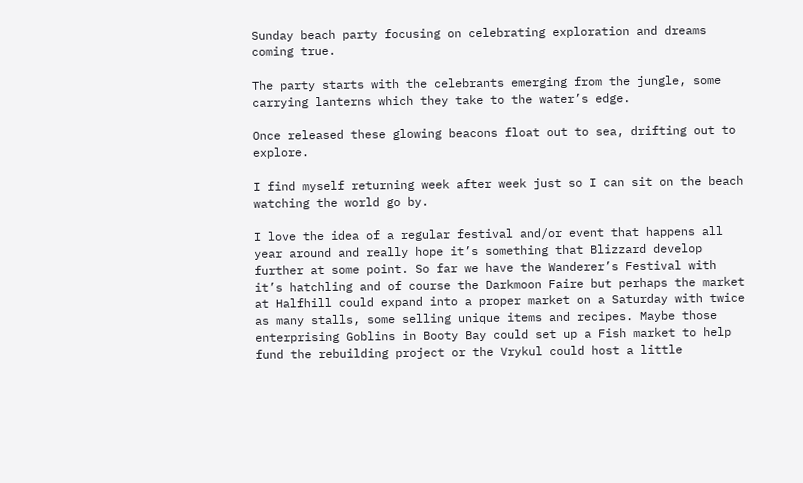Sunday beach party focusing on celebrating exploration and dreams coming true.

The party starts with the celebrants emerging from the jungle, some carrying lanterns which they take to the water’s edge.

Once released these glowing beacons float out to sea, drifting out to explore.

I find myself returning week after week just so I can sit on the beach watching the world go by.

I love the idea of a regular festival and/or event that happens all year around and really hope it’s something that Blizzard develop further at some point. So far we have the Wanderer’s Festival with it’s hatchling and of course the Darkmoon Faire but perhaps the market at Halfhill could expand into a proper market on a Saturday with twice as many stalls, some selling unique items and recipes. Maybe those enterprising Goblins in Booty Bay could set up a Fish market to help fund the rebuilding project or the Vrykul could host a little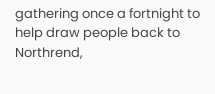gathering once a fortnight to help draw people back to Northrend,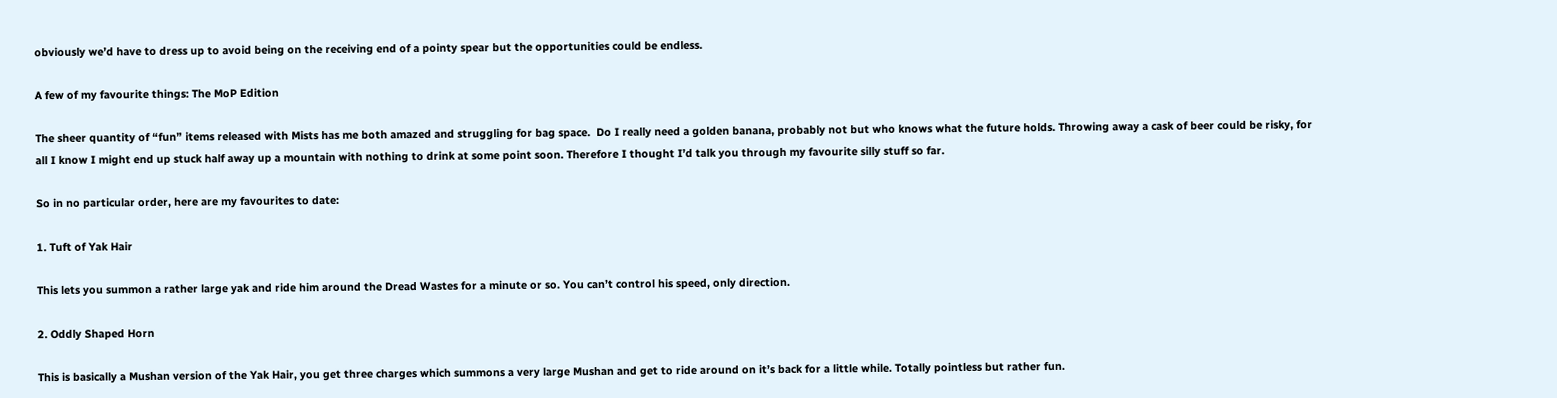obviously we’d have to dress up to avoid being on the receiving end of a pointy spear but the opportunities could be endless.

A few of my favourite things: The MoP Edition

The sheer quantity of “fun” items released with Mists has me both amazed and struggling for bag space.  Do I really need a golden banana, probably not but who knows what the future holds. Throwing away a cask of beer could be risky, for all I know I might end up stuck half away up a mountain with nothing to drink at some point soon. Therefore I thought I’d talk you through my favourite silly stuff so far.

So in no particular order, here are my favourites to date:

1. Tuft of Yak Hair

This lets you summon a rather large yak and ride him around the Dread Wastes for a minute or so. You can’t control his speed, only direction.

2. Oddly Shaped Horn

This is basically a Mushan version of the Yak Hair, you get three charges which summons a very large Mushan and get to ride around on it’s back for a little while. Totally pointless but rather fun.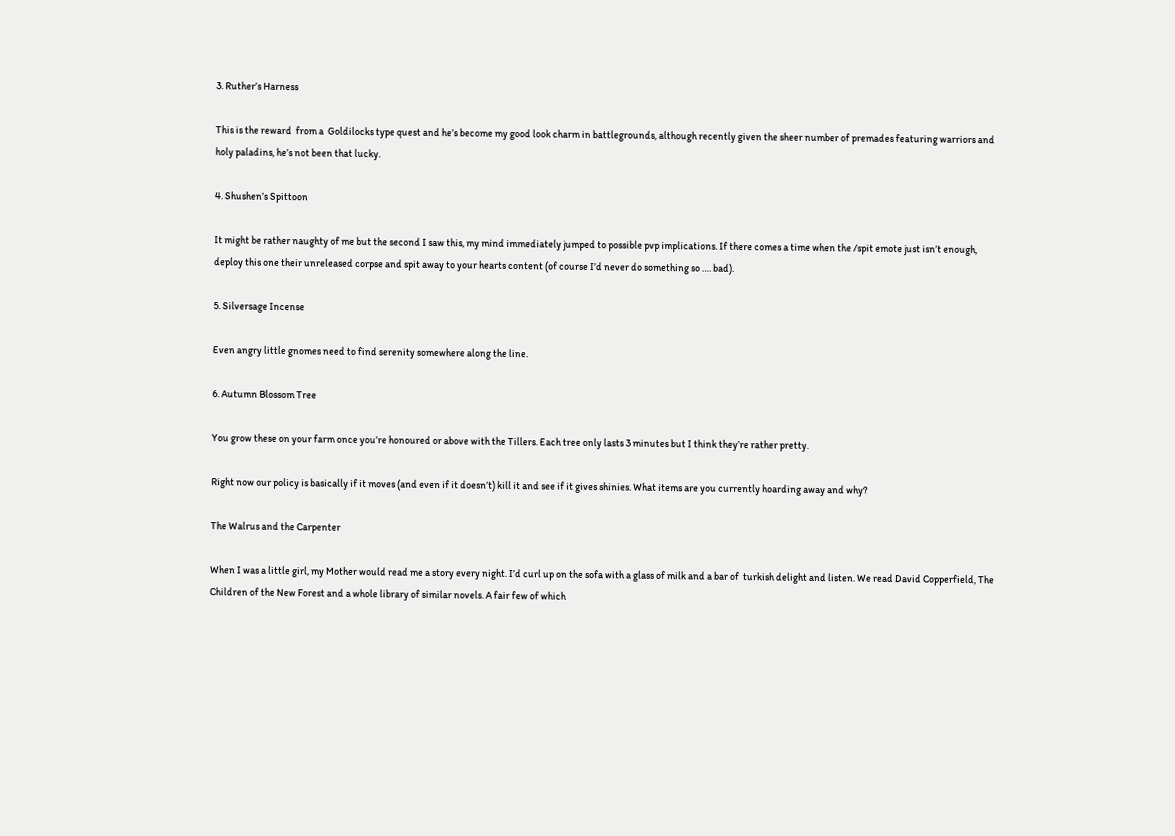3. Ruther’s Harness

This is the reward  from a  Goldilocks type quest and he’s become my good look charm in battlegrounds, although recently given the sheer number of premades featuring warriors and holy paladins, he’s not been that lucky.

4. Shushen’s Spittoon

It might be rather naughty of me but the second I saw this, my mind immediately jumped to possible pvp implications. If there comes a time when the /spit emote just isn’t enough, deploy this one their unreleased corpse and spit away to your hearts content (of course I’d never do something so …. bad).

5. Silversage Incense

Even angry little gnomes need to find serenity somewhere along the line.

6. Autumn Blossom Tree

You grow these on your farm once you’re honoured or above with the Tillers. Each tree only lasts 3 minutes but I think they’re rather pretty.

Right now our policy is basically if it moves (and even if it doesn’t) kill it and see if it gives shinies. What items are you currently hoarding away and why?

The Walrus and the Carpenter

When I was a little girl, my Mother would read me a story every night. I’d curl up on the sofa with a glass of milk and a bar of  turkish delight and listen. We read David Copperfield, The Children of the New Forest and a whole library of similar novels. A fair few of which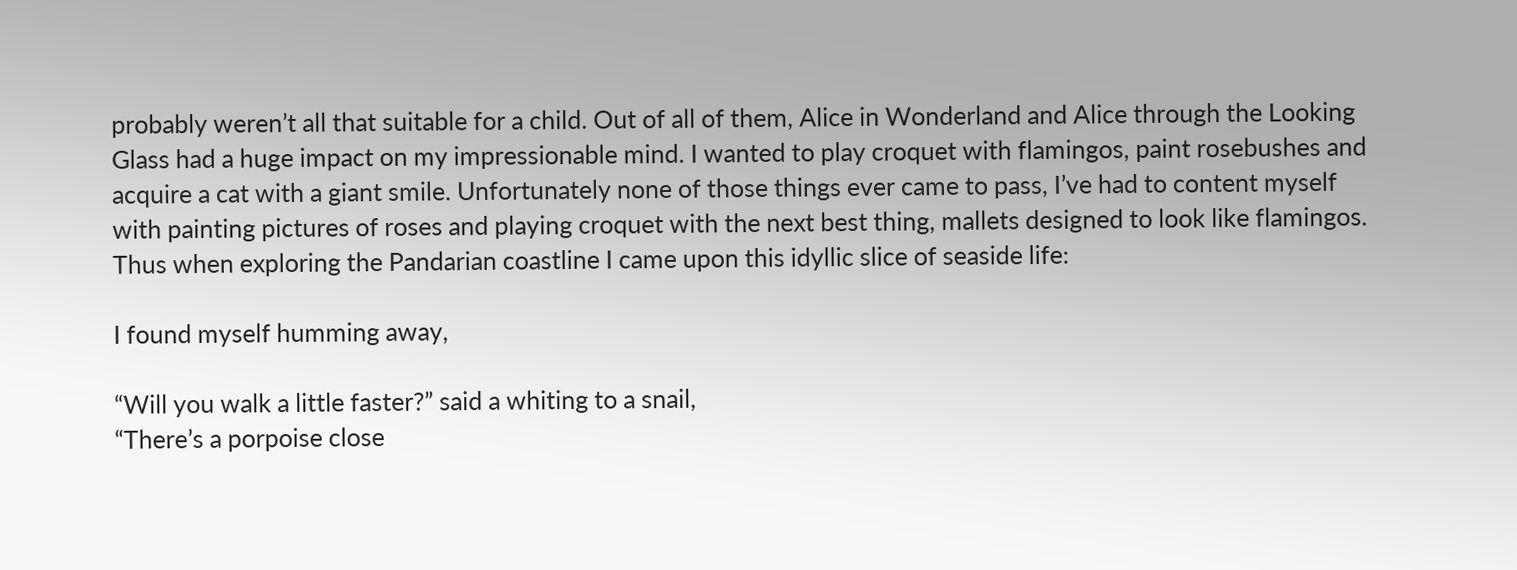probably weren’t all that suitable for a child. Out of all of them, Alice in Wonderland and Alice through the Looking Glass had a huge impact on my impressionable mind. I wanted to play croquet with flamingos, paint rosebushes and acquire a cat with a giant smile. Unfortunately none of those things ever came to pass, I’ve had to content myself with painting pictures of roses and playing croquet with the next best thing, mallets designed to look like flamingos. Thus when exploring the Pandarian coastline I came upon this idyllic slice of seaside life:

I found myself humming away,

“Will you walk a little faster?” said a whiting to a snail,
“There’s a porpoise close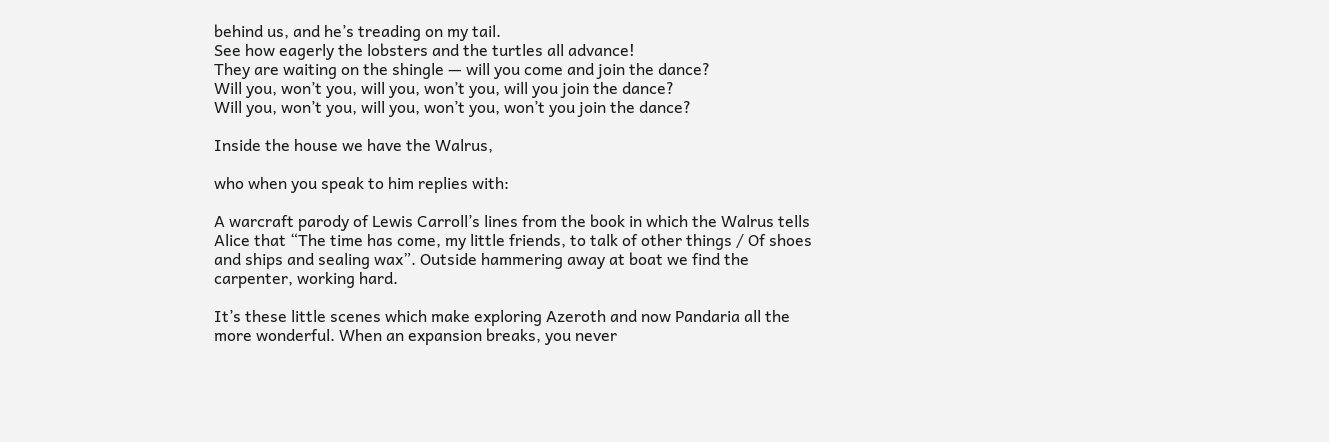behind us, and he’s treading on my tail.
See how eagerly the lobsters and the turtles all advance!
They are waiting on the shingle — will you come and join the dance?
Will you, won’t you, will you, won’t you, will you join the dance?
Will you, won’t you, will you, won’t you, won’t you join the dance?

Inside the house we have the Walrus,

who when you speak to him replies with:

A warcraft parody of Lewis Carroll’s lines from the book in which the Walrus tells Alice that “The time has come, my little friends, to talk of other things / Of shoes and ships and sealing wax”. Outside hammering away at boat we find the carpenter, working hard.

It’s these little scenes which make exploring Azeroth and now Pandaria all the more wonderful. When an expansion breaks, you never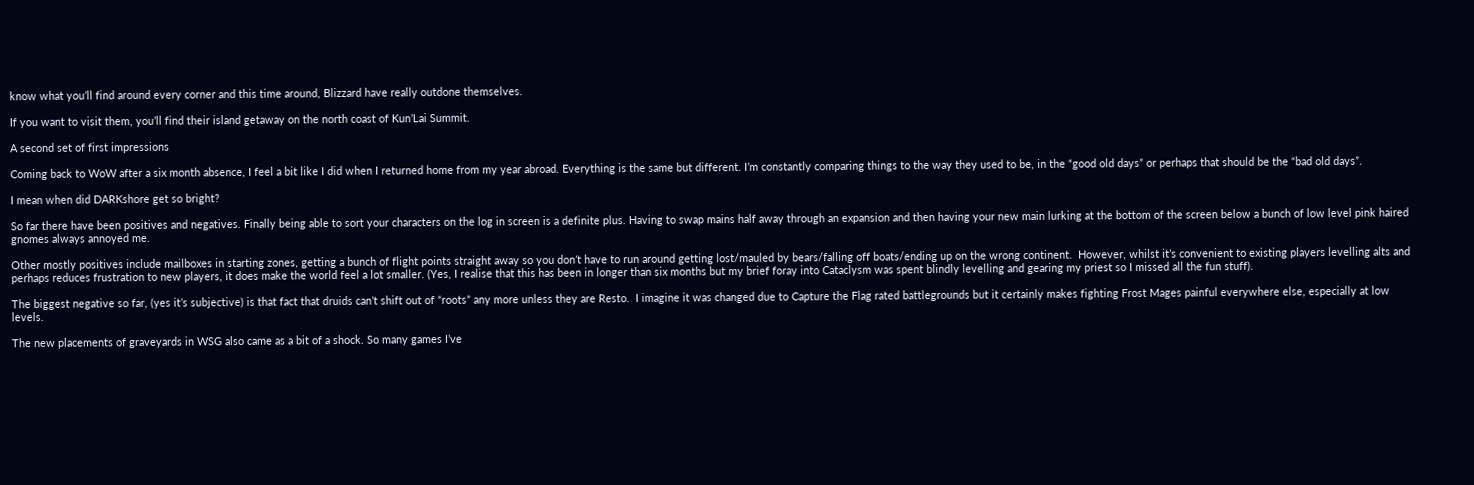know what you’ll find around every corner and this time around, Blizzard have really outdone themselves.

If you want to visit them, you’ll find their island getaway on the north coast of Kun’Lai Summit.

A second set of first impressions

Coming back to WoW after a six month absence, I feel a bit like I did when I returned home from my year abroad. Everything is the same but different. I’m constantly comparing things to the way they used to be, in the “good old days” or perhaps that should be the “bad old days”.

I mean when did DARKshore get so bright?

So far there have been positives and negatives. Finally being able to sort your characters on the log in screen is a definite plus. Having to swap mains half away through an expansion and then having your new main lurking at the bottom of the screen below a bunch of low level pink haired gnomes always annoyed me.

Other mostly positives include mailboxes in starting zones, getting a bunch of flight points straight away so you don’t have to run around getting lost/mauled by bears/falling off boats/ending up on the wrong continent.  However, whilst it’s convenient to existing players levelling alts and perhaps reduces frustration to new players, it does make the world feel a lot smaller. (Yes, I realise that this has been in longer than six months but my brief foray into Cataclysm was spent blindly levelling and gearing my priest so I missed all the fun stuff).

The biggest negative so far, (yes it’s subjective) is that fact that druids can’t shift out of “roots” any more unless they are Resto.  I imagine it was changed due to Capture the Flag rated battlegrounds but it certainly makes fighting Frost Mages painful everywhere else, especially at low levels.

The new placements of graveyards in WSG also came as a bit of a shock. So many games I’ve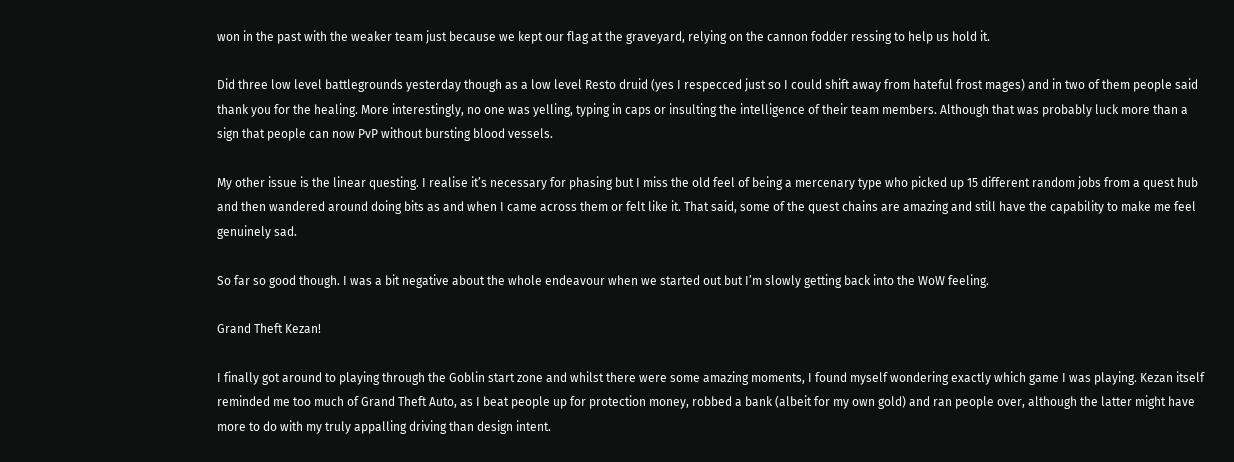won in the past with the weaker team just because we kept our flag at the graveyard, relying on the cannon fodder ressing to help us hold it.

Did three low level battlegrounds yesterday though as a low level Resto druid (yes I respecced just so I could shift away from hateful frost mages) and in two of them people said thank you for the healing. More interestingly, no one was yelling, typing in caps or insulting the intelligence of their team members. Although that was probably luck more than a sign that people can now PvP without bursting blood vessels.

My other issue is the linear questing. I realise it’s necessary for phasing but I miss the old feel of being a mercenary type who picked up 15 different random jobs from a quest hub and then wandered around doing bits as and when I came across them or felt like it. That said, some of the quest chains are amazing and still have the capability to make me feel genuinely sad.

So far so good though. I was a bit negative about the whole endeavour when we started out but I’m slowly getting back into the WoW feeling.

Grand Theft Kezan!

I finally got around to playing through the Goblin start zone and whilst there were some amazing moments, I found myself wondering exactly which game I was playing. Kezan itself reminded me too much of Grand Theft Auto, as I beat people up for protection money, robbed a bank (albeit for my own gold) and ran people over, although the latter might have more to do with my truly appalling driving than design intent.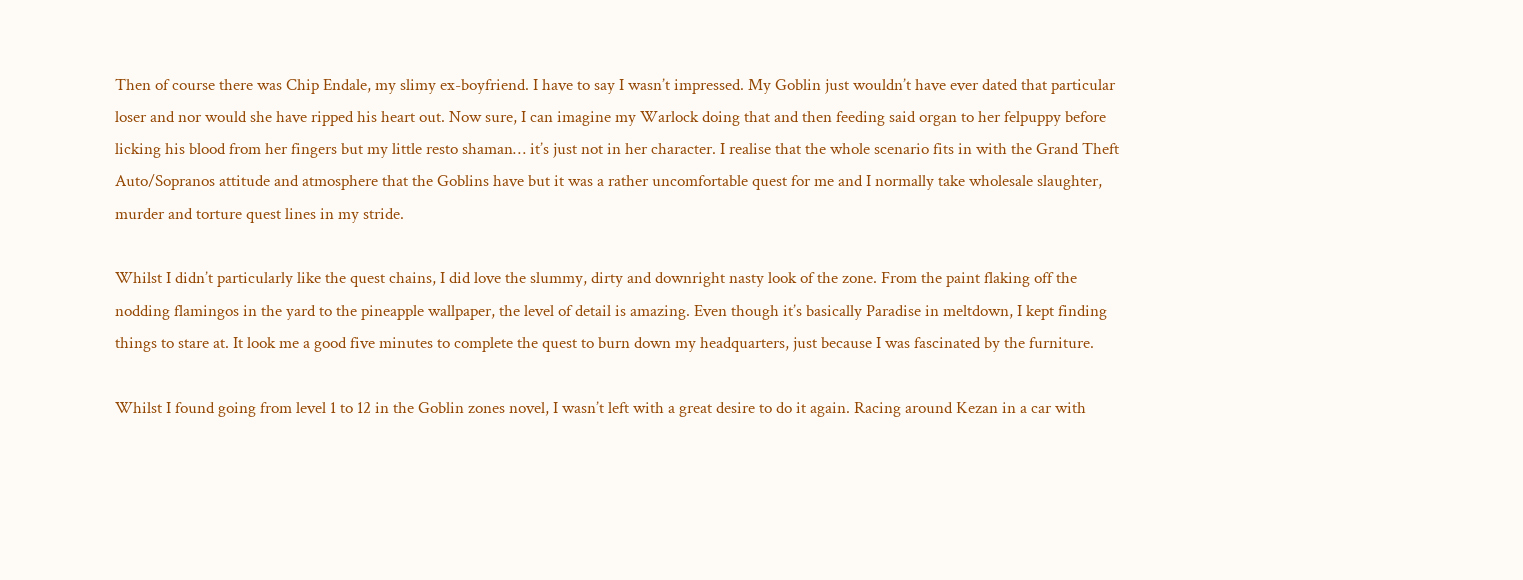Then of course there was Chip Endale, my slimy ex-boyfriend. I have to say I wasn’t impressed. My Goblin just wouldn’t have ever dated that particular loser and nor would she have ripped his heart out. Now sure, I can imagine my Warlock doing that and then feeding said organ to her felpuppy before licking his blood from her fingers but my little resto shaman… it’s just not in her character. I realise that the whole scenario fits in with the Grand Theft Auto/Sopranos attitude and atmosphere that the Goblins have but it was a rather uncomfortable quest for me and I normally take wholesale slaughter, murder and torture quest lines in my stride.

Whilst I didn’t particularly like the quest chains, I did love the slummy, dirty and downright nasty look of the zone. From the paint flaking off the nodding flamingos in the yard to the pineapple wallpaper, the level of detail is amazing. Even though it’s basically Paradise in meltdown, I kept finding things to stare at. It look me a good five minutes to complete the quest to burn down my headquarters, just because I was fascinated by the furniture.

Whilst I found going from level 1 to 12 in the Goblin zones novel, I wasn’t left with a great desire to do it again. Racing around Kezan in a car with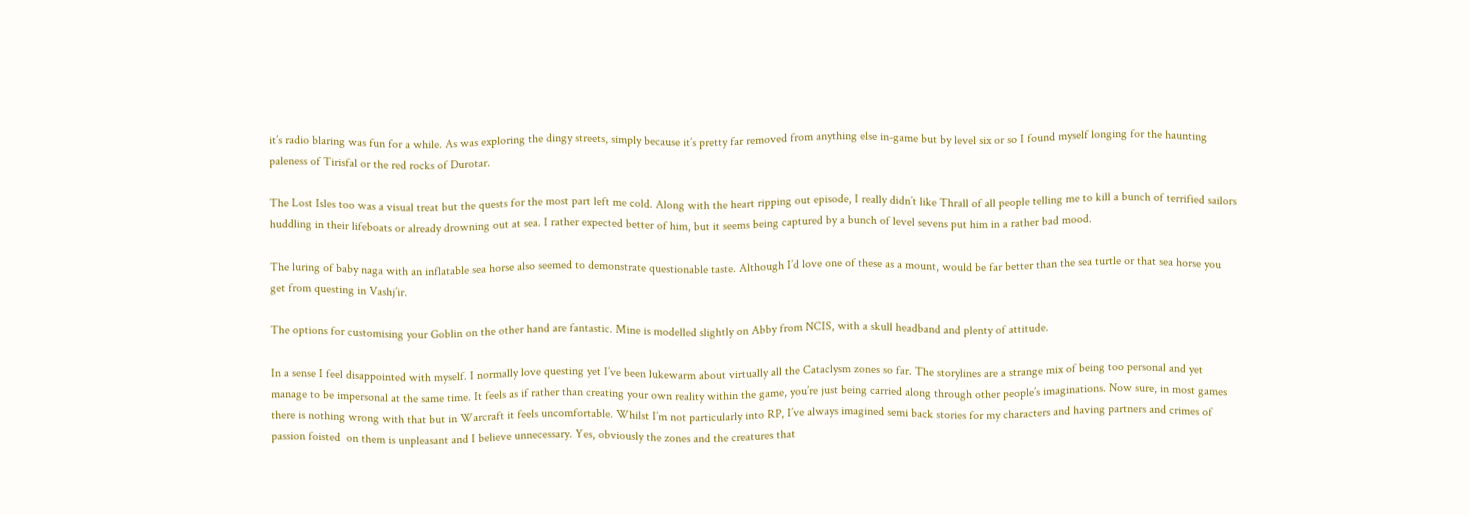it’s radio blaring was fun for a while. As was exploring the dingy streets, simply because it’s pretty far removed from anything else in-game but by level six or so I found myself longing for the haunting paleness of Tirisfal or the red rocks of Durotar.

The Lost Isles too was a visual treat but the quests for the most part left me cold. Along with the heart ripping out episode, I really didn’t like Thrall of all people telling me to kill a bunch of terrified sailors huddling in their lifeboats or already drowning out at sea. I rather expected better of him, but it seems being captured by a bunch of level sevens put him in a rather bad mood.

The luring of baby naga with an inflatable sea horse also seemed to demonstrate questionable taste. Although I’d love one of these as a mount, would be far better than the sea turtle or that sea horse you get from questing in Vashj’ir.

The options for customising your Goblin on the other hand are fantastic. Mine is modelled slightly on Abby from NCIS, with a skull headband and plenty of attitude.

In a sense I feel disappointed with myself. I normally love questing yet I’ve been lukewarm about virtually all the Cataclysm zones so far. The storylines are a strange mix of being too personal and yet manage to be impersonal at the same time. It feels as if rather than creating your own reality within the game, you’re just being carried along through other people’s imaginations. Now sure, in most games there is nothing wrong with that but in Warcraft it feels uncomfortable. Whilst I’m not particularly into RP, I’ve always imagined semi back stories for my characters and having partners and crimes of passion foisted  on them is unpleasant and I believe unnecessary. Yes, obviously the zones and the creatures that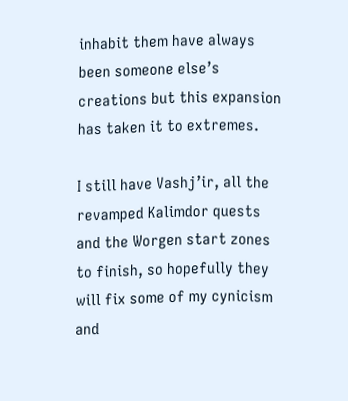inhabit them have always been someone else’s creations but this expansion has taken it to extremes.

I still have Vashj’ir, all the revamped Kalimdor quests and the Worgen start zones to finish, so hopefully they will fix some of my cynicism and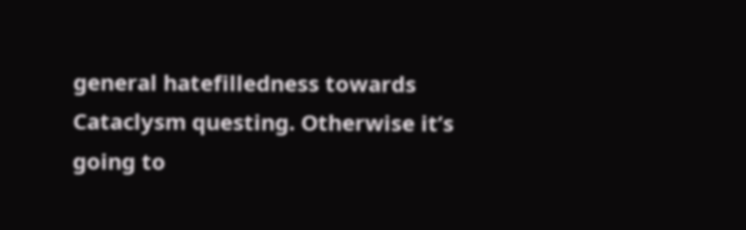general hatefilledness towards Cataclysm questing. Otherwise it’s going to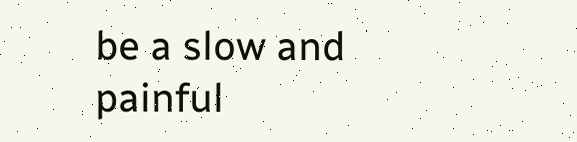be a slow and painful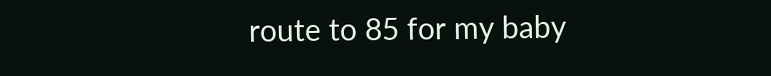route to 85 for my baby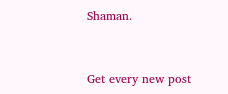Shaman.


Get every new post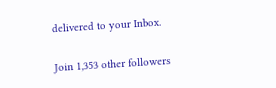delivered to your Inbox.

Join 1,353 other followers